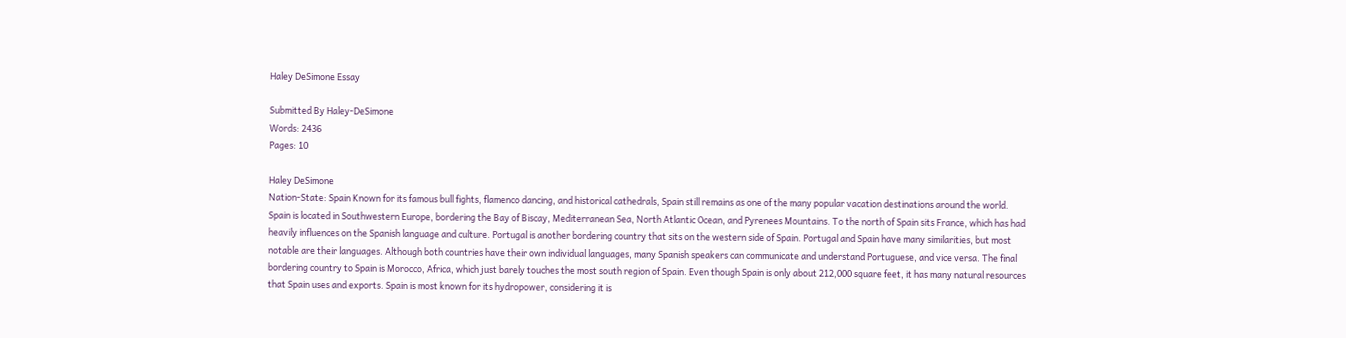Haley DeSimone Essay

Submitted By Haley-DeSimone
Words: 2436
Pages: 10

Haley DeSimone
Nation-State: Spain Known for its famous bull fights, flamenco dancing, and historical cathedrals, Spain still remains as one of the many popular vacation destinations around the world. Spain is located in Southwestern Europe, bordering the Bay of Biscay, Mediterranean Sea, North Atlantic Ocean, and Pyrenees Mountains. To the north of Spain sits France, which has had heavily influences on the Spanish language and culture. Portugal is another bordering country that sits on the western side of Spain. Portugal and Spain have many similarities, but most notable are their languages. Although both countries have their own individual languages, many Spanish speakers can communicate and understand Portuguese, and vice versa. The final bordering country to Spain is Morocco, Africa, which just barely touches the most south region of Spain. Even though Spain is only about 212,000 square feet, it has many natural resources that Spain uses and exports. Spain is most known for its hydropower, considering it is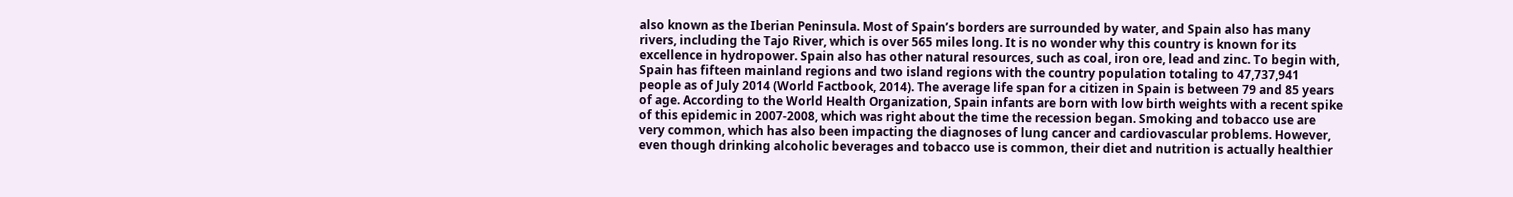also known as the Iberian Peninsula. Most of Spain’s borders are surrounded by water, and Spain also has many rivers, including the Tajo River, which is over 565 miles long. It is no wonder why this country is known for its excellence in hydropower. Spain also has other natural resources, such as coal, iron ore, lead and zinc. To begin with, Spain has fifteen mainland regions and two island regions with the country population totaling to 47,737,941 people as of July 2014 (World Factbook, 2014). The average life span for a citizen in Spain is between 79 and 85 years of age. According to the World Health Organization, Spain infants are born with low birth weights with a recent spike of this epidemic in 2007-2008, which was right about the time the recession began. Smoking and tobacco use are very common, which has also been impacting the diagnoses of lung cancer and cardiovascular problems. However, even though drinking alcoholic beverages and tobacco use is common, their diet and nutrition is actually healthier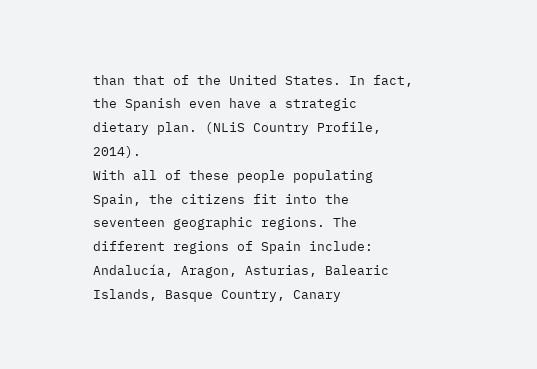than that of the United States. In fact, the Spanish even have a strategic dietary plan. (NLiS Country Profile, 2014).
With all of these people populating Spain, the citizens fit into the seventeen geographic regions. The different regions of Spain include: Andalucía, Aragon, Asturias, Balearic Islands, Basque Country, Canary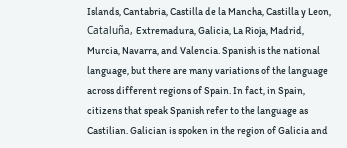Islands, Cantabria, Castilla de la Mancha, Castilla y Leon, Cataluña, Extremadura, Galicia, La Rioja, Madrid, Murcia, Navarra, and Valencia. Spanish is the national language, but there are many variations of the language across different regions of Spain. In fact, in Spain, citizens that speak Spanish refer to the language as Castilian. Galician is spoken in the region of Galicia and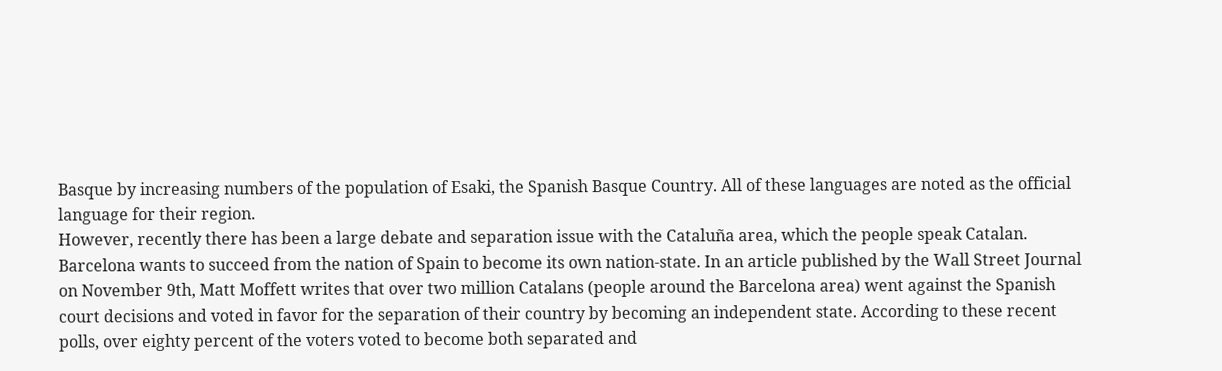Basque by increasing numbers of the population of Esaki, the Spanish Basque Country. All of these languages are noted as the official language for their region.
However, recently there has been a large debate and separation issue with the Cataluña area, which the people speak Catalan. Barcelona wants to succeed from the nation of Spain to become its own nation-state. In an article published by the Wall Street Journal on November 9th, Matt Moffett writes that over two million Catalans (people around the Barcelona area) went against the Spanish court decisions and voted in favor for the separation of their country by becoming an independent state. According to these recent polls, over eighty percent of the voters voted to become both separated and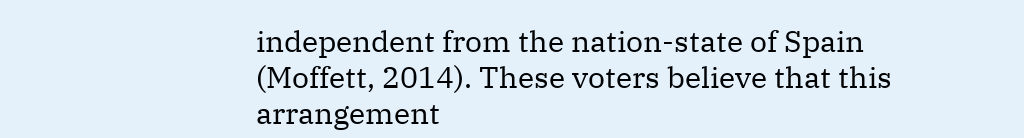independent from the nation-state of Spain (Moffett, 2014). These voters believe that this arrangement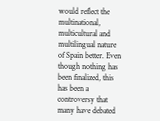would reflect the multinational, multicultural and multilingual nature of Spain better. Even though nothing has been finalized, this has been a controversy that many have debated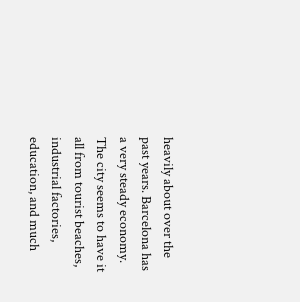heavily about over the past years. Barcelona has a very steady economy. The city seems to have it all from tourist beaches, industrial factories, education, and much